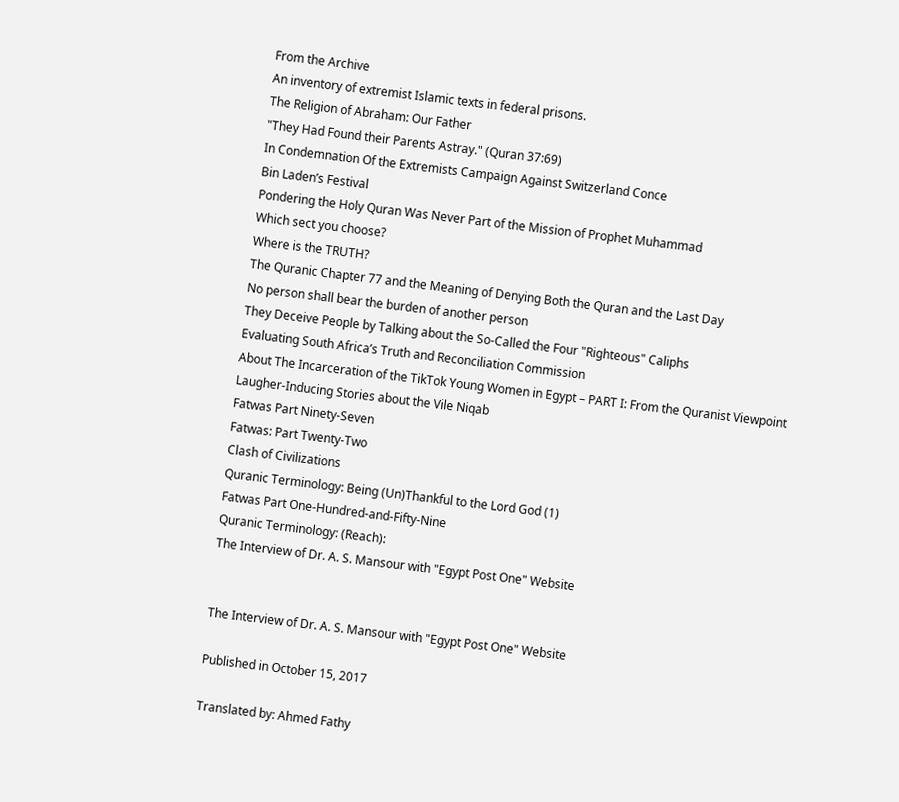From the Archive
An inventory of extremist Islamic texts in federal prisons.
The Religion of Abraham: Our Father
"They Had Found their Parents Astray." (Quran 37:69)
In Condemnation Of the Extremists Campaign Against Switzerland Conce
Bin Laden’s Festival
Pondering the Holy Quran Was Never Part of the Mission of Prophet Muhammad
Which sect you choose?
Where is the TRUTH?
The Quranic Chapter 77 and the Meaning of Denying Both the Quran and the Last Day
No person shall bear the burden of another person
They Deceive People by Talking about the So-Called the Four "Righteous" Caliphs
Evaluating South Africa’s Truth and Reconciliation Commission
About The Incarceration of the TikTok Young Women in Egypt – PART I: From the Quranist Viewpoint
Laugher-Inducing Stories about the Vile Niqab
Fatwas Part Ninety-Seven
Fatwas: Part Twenty-Two
Clash of Civilizations
Quranic Terminology: Being (Un)Thankful to the Lord God (1)
Fatwas Part One-Hundred-and-Fifty-Nine
Quranic Terminology: (Reach):
The Interview of Dr. A. S. Mansour with "Egypt Post One" Website


The Interview of Dr. A. S. Mansour with "Egypt Post One" Website

Published in October 15, 2017

Translated by: Ahmed Fathy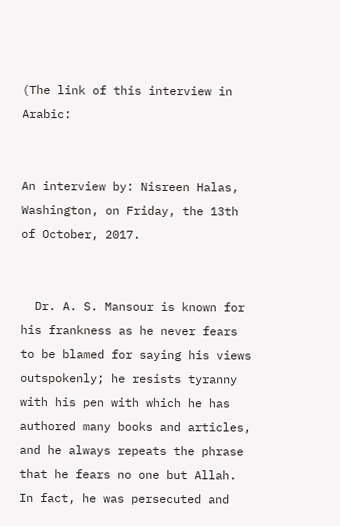(The link of this interview in Arabic:


An interview by: Nisreen Halas, Washington, on Friday, the 13th of October, 2017.


  Dr. A. S. Mansour is known for his frankness as he never fears to be blamed for saying his views outspokenly; he resists tyranny with his pen with which he has authored many books and articles, and he always repeats the phrase that he fears no one but Allah. In fact, he was persecuted and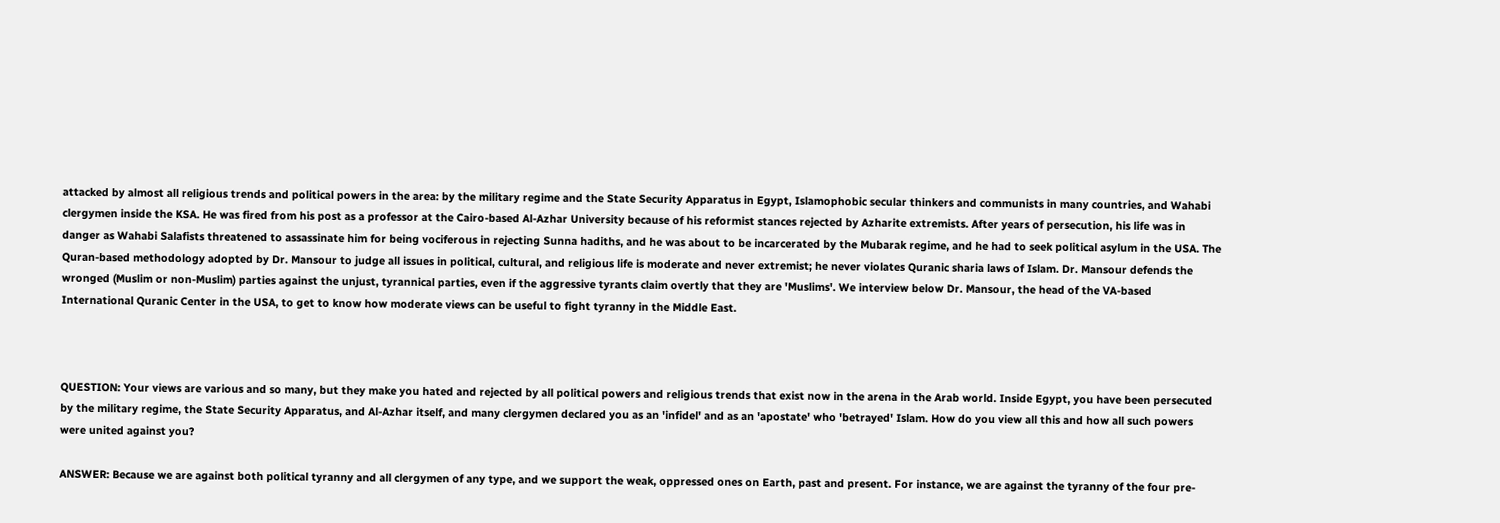attacked by almost all religious trends and political powers in the area: by the military regime and the State Security Apparatus in Egypt, Islamophobic secular thinkers and communists in many countries, and Wahabi clergymen inside the KSA. He was fired from his post as a professor at the Cairo-based Al-Azhar University because of his reformist stances rejected by Azharite extremists. After years of persecution, his life was in danger as Wahabi Salafists threatened to assassinate him for being vociferous in rejecting Sunna hadiths, and he was about to be incarcerated by the Mubarak regime, and he had to seek political asylum in the USA. The Quran-based methodology adopted by Dr. Mansour to judge all issues in political, cultural, and religious life is moderate and never extremist; he never violates Quranic sharia laws of Islam. Dr. Mansour defends the wronged (Muslim or non-Muslim) parties against the unjust, tyrannical parties, even if the aggressive tyrants claim overtly that they are 'Muslims'. We interview below Dr. Mansour, the head of the VA-based International Quranic Center in the USA, to get to know how moderate views can be useful to fight tyranny in the Middle East.



QUESTION: Your views are various and so many, but they make you hated and rejected by all political powers and religious trends that exist now in the arena in the Arab world. Inside Egypt, you have been persecuted by the military regime, the State Security Apparatus, and Al-Azhar itself, and many clergymen declared you as an 'infidel' and as an 'apostate' who 'betrayed' Islam. How do you view all this and how all such powers were united against you?

ANSWER: Because we are against both political tyranny and all clergymen of any type, and we support the weak, oppressed ones on Earth, past and present. For instance, we are against the tyranny of the four pre-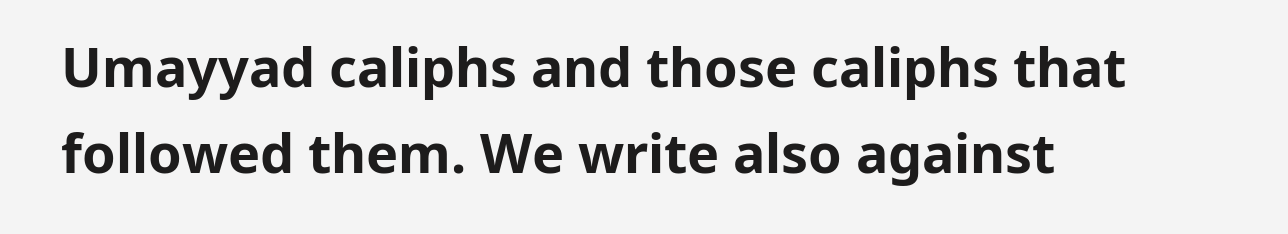Umayyad caliphs and those caliphs that followed them. We write also against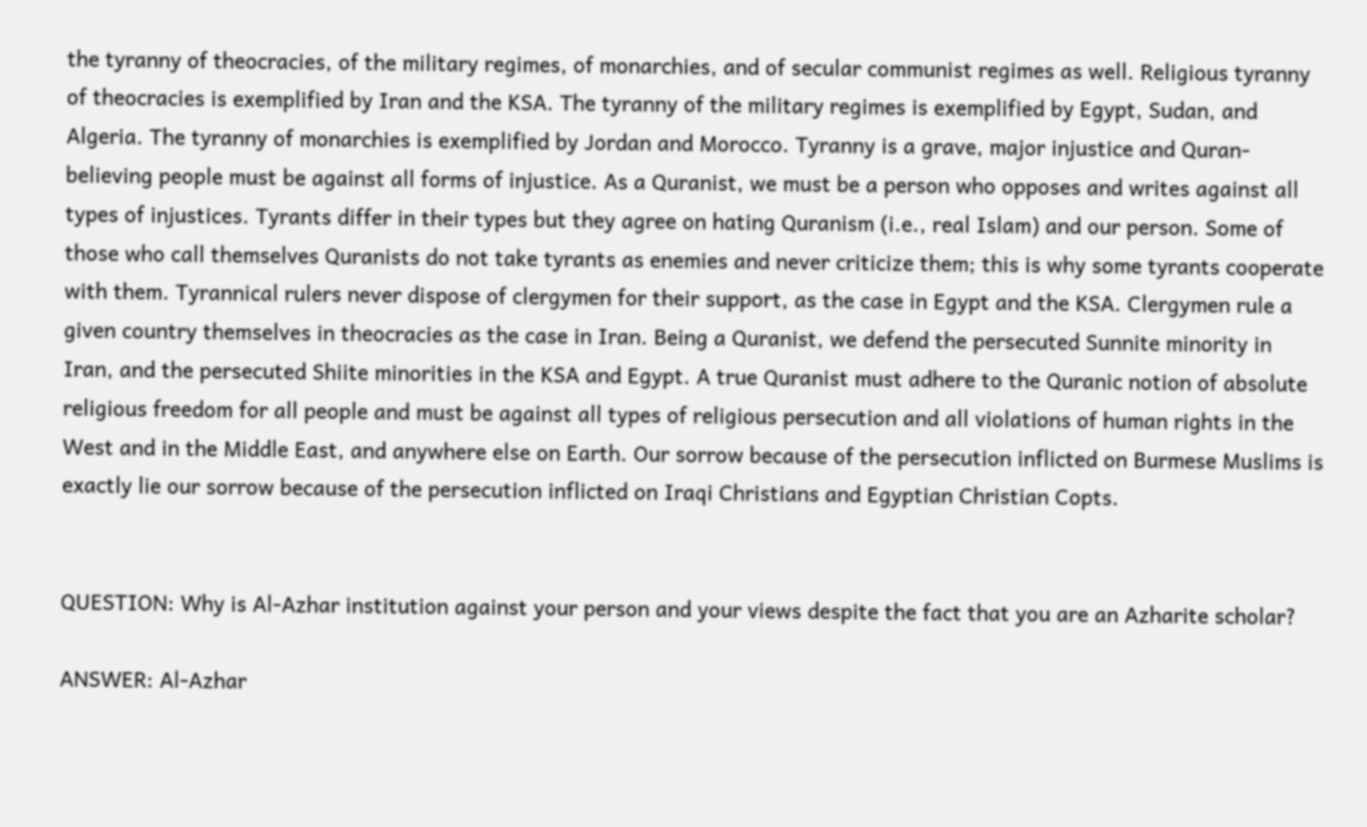the tyranny of theocracies, of the military regimes, of monarchies, and of secular communist regimes as well. Religious tyranny of theocracies is exemplified by Iran and the KSA. The tyranny of the military regimes is exemplified by Egypt, Sudan, and Algeria. The tyranny of monarchies is exemplified by Jordan and Morocco. Tyranny is a grave, major injustice and Quran-believing people must be against all forms of injustice. As a Quranist, we must be a person who opposes and writes against all types of injustices. Tyrants differ in their types but they agree on hating Quranism (i.e., real Islam) and our person. Some of those who call themselves Quranists do not take tyrants as enemies and never criticize them; this is why some tyrants cooperate with them. Tyrannical rulers never dispose of clergymen for their support, as the case in Egypt and the KSA. Clergymen rule a given country themselves in theocracies as the case in Iran. Being a Quranist, we defend the persecuted Sunnite minority in Iran, and the persecuted Shiite minorities in the KSA and Egypt. A true Quranist must adhere to the Quranic notion of absolute religious freedom for all people and must be against all types of religious persecution and all violations of human rights in the West and in the Middle East, and anywhere else on Earth. Our sorrow because of the persecution inflicted on Burmese Muslims is exactly lie our sorrow because of the persecution inflicted on Iraqi Christians and Egyptian Christian Copts.


QUESTION: Why is Al-Azhar institution against your person and your views despite the fact that you are an Azharite scholar?

ANSWER: Al-Azhar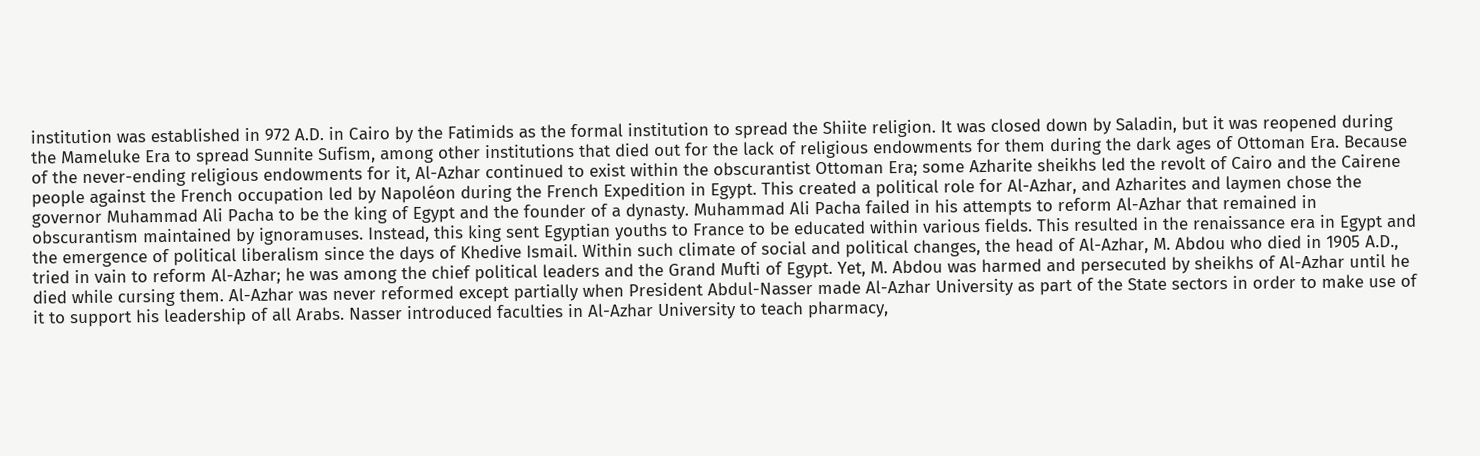institution was established in 972 A.D. in Cairo by the Fatimids as the formal institution to spread the Shiite religion. It was closed down by Saladin, but it was reopened during the Mameluke Era to spread Sunnite Sufism, among other institutions that died out for the lack of religious endowments for them during the dark ages of Ottoman Era. Because of the never-ending religious endowments for it, Al-Azhar continued to exist within the obscurantist Ottoman Era; some Azharite sheikhs led the revolt of Cairo and the Cairene people against the French occupation led by Napoléon during the French Expedition in Egypt. This created a political role for Al-Azhar, and Azharites and laymen chose the governor Muhammad Ali Pacha to be the king of Egypt and the founder of a dynasty. Muhammad Ali Pacha failed in his attempts to reform Al-Azhar that remained in obscurantism maintained by ignoramuses. Instead, this king sent Egyptian youths to France to be educated within various fields. This resulted in the renaissance era in Egypt and the emergence of political liberalism since the days of Khedive Ismail. Within such climate of social and political changes, the head of Al-Azhar, M. Abdou who died in 1905 A.D., tried in vain to reform Al-Azhar; he was among the chief political leaders and the Grand Mufti of Egypt. Yet, M. Abdou was harmed and persecuted by sheikhs of Al-Azhar until he died while cursing them. Al-Azhar was never reformed except partially when President Abdul-Nasser made Al-Azhar University as part of the State sectors in order to make use of it to support his leadership of all Arabs. Nasser introduced faculties in Al-Azhar University to teach pharmacy,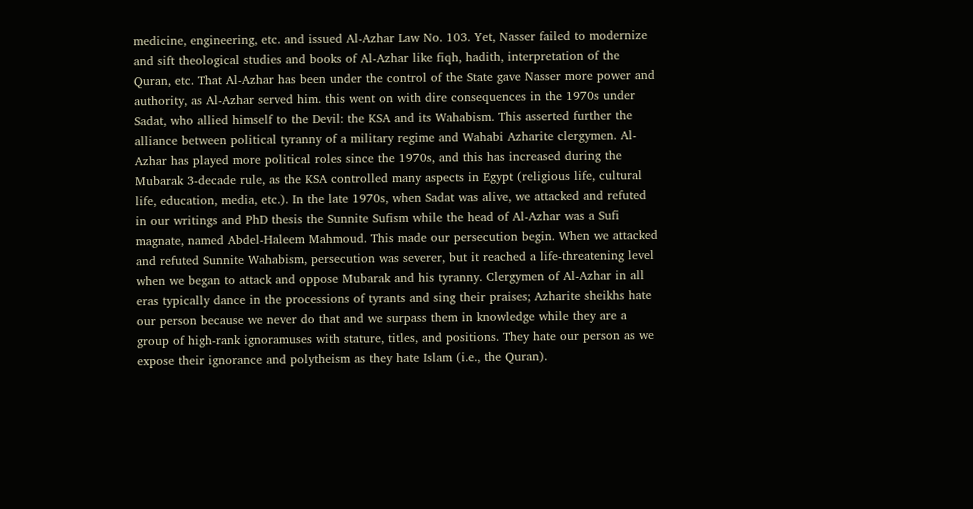medicine, engineering, etc. and issued Al-Azhar Law No. 103. Yet, Nasser failed to modernize and sift theological studies and books of Al-Azhar like fiqh, hadith, interpretation of the Quran, etc. That Al-Azhar has been under the control of the State gave Nasser more power and authority, as Al-Azhar served him. this went on with dire consequences in the 1970s under Sadat, who allied himself to the Devil: the KSA and its Wahabism. This asserted further the alliance between political tyranny of a military regime and Wahabi Azharite clergymen. Al-Azhar has played more political roles since the 1970s, and this has increased during the Mubarak 3-decade rule, as the KSA controlled many aspects in Egypt (religious life, cultural life, education, media, etc.). In the late 1970s, when Sadat was alive, we attacked and refuted in our writings and PhD thesis the Sunnite Sufism while the head of Al-Azhar was a Sufi magnate, named Abdel-Haleem Mahmoud. This made our persecution begin. When we attacked and refuted Sunnite Wahabism, persecution was severer, but it reached a life-threatening level when we began to attack and oppose Mubarak and his tyranny. Clergymen of Al-Azhar in all eras typically dance in the processions of tyrants and sing their praises; Azharite sheikhs hate our person because we never do that and we surpass them in knowledge while they are a group of high-rank ignoramuses with stature, titles, and positions. They hate our person as we expose their ignorance and polytheism as they hate Islam (i.e., the Quran).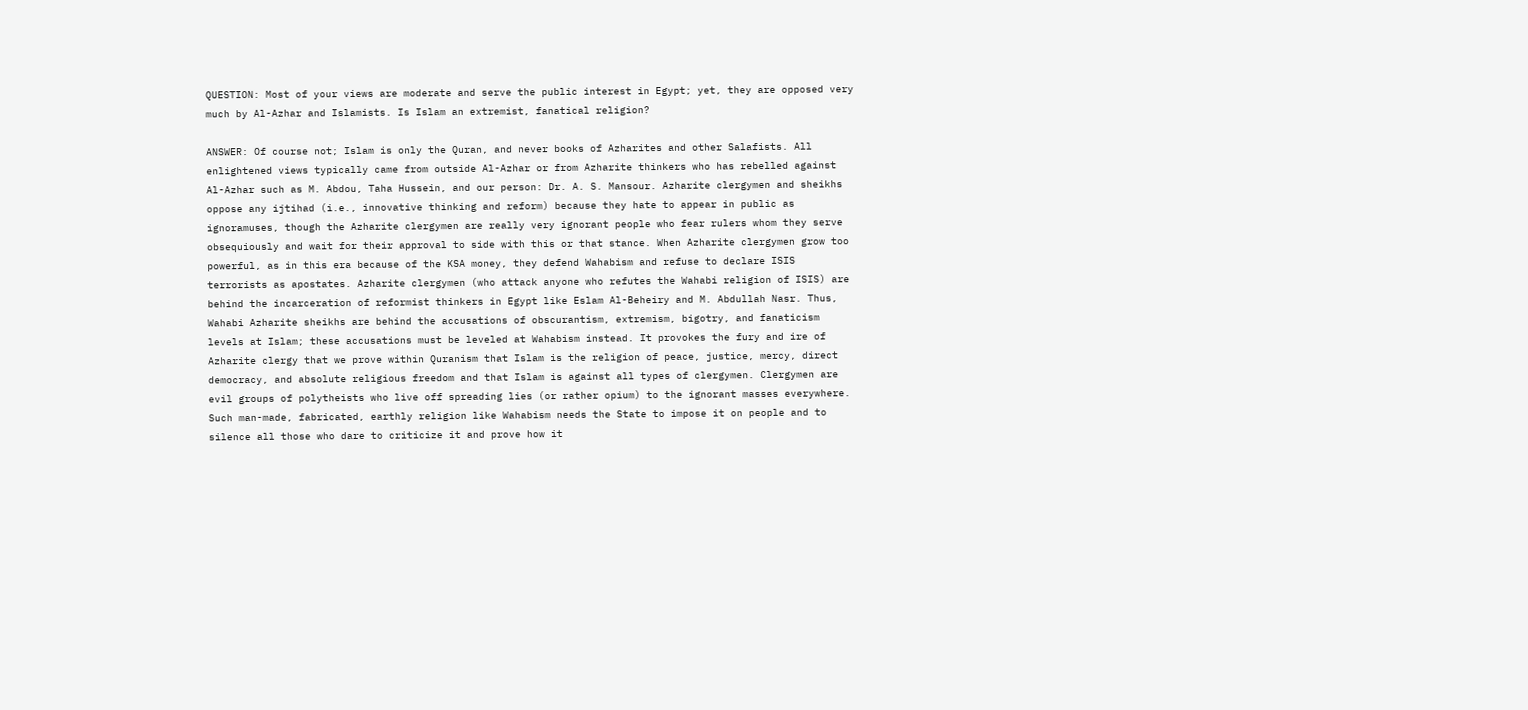QUESTION: Most of your views are moderate and serve the public interest in Egypt; yet, they are opposed very much by Al-Azhar and Islamists. Is Islam an extremist, fanatical religion?

ANSWER: Of course not; Islam is only the Quran, and never books of Azharites and other Salafists. All enlightened views typically came from outside Al-Azhar or from Azharite thinkers who has rebelled against Al-Azhar such as M. Abdou, Taha Hussein, and our person: Dr. A. S. Mansour. Azharite clergymen and sheikhs oppose any ijtihad (i.e., innovative thinking and reform) because they hate to appear in public as ignoramuses, though the Azharite clergymen are really very ignorant people who fear rulers whom they serve obsequiously and wait for their approval to side with this or that stance. When Azharite clergymen grow too powerful, as in this era because of the KSA money, they defend Wahabism and refuse to declare ISIS terrorists as apostates. Azharite clergymen (who attack anyone who refutes the Wahabi religion of ISIS) are behind the incarceration of reformist thinkers in Egypt like Eslam Al-Beheiry and M. Abdullah Nasr. Thus, Wahabi Azharite sheikhs are behind the accusations of obscurantism, extremism, bigotry, and fanaticism levels at Islam; these accusations must be leveled at Wahabism instead. It provokes the fury and ire of Azharite clergy that we prove within Quranism that Islam is the religion of peace, justice, mercy, direct democracy, and absolute religious freedom and that Islam is against all types of clergymen. Clergymen are evil groups of polytheists who live off spreading lies (or rather opium) to the ignorant masses everywhere. Such man-made, fabricated, earthly religion like Wahabism needs the State to impose it on people and to silence all those who dare to criticize it and prove how it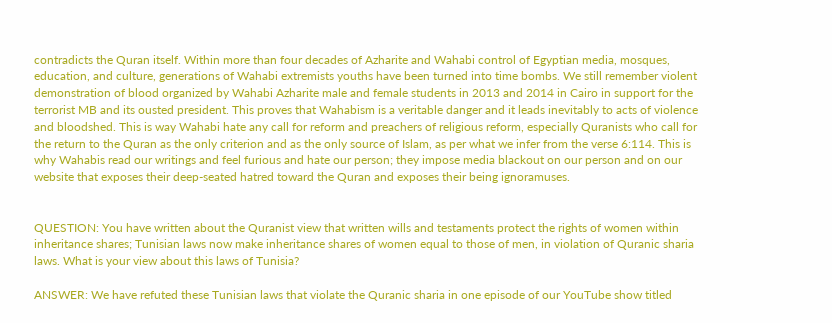contradicts the Quran itself. Within more than four decades of Azharite and Wahabi control of Egyptian media, mosques, education, and culture, generations of Wahabi extremists youths have been turned into time bombs. We still remember violent demonstration of blood organized by Wahabi Azharite male and female students in 2013 and 2014 in Cairo in support for the terrorist MB and its ousted president. This proves that Wahabism is a veritable danger and it leads inevitably to acts of violence and bloodshed. This is way Wahabi hate any call for reform and preachers of religious reform, especially Quranists who call for the return to the Quran as the only criterion and as the only source of Islam, as per what we infer from the verse 6:114. This is why Wahabis read our writings and feel furious and hate our person; they impose media blackout on our person and on our website that exposes their deep-seated hatred toward the Quran and exposes their being ignoramuses.


QUESTION: You have written about the Quranist view that written wills and testaments protect the rights of women within inheritance shares; Tunisian laws now make inheritance shares of women equal to those of men, in violation of Quranic sharia laws. What is your view about this laws of Tunisia?

ANSWER: We have refuted these Tunisian laws that violate the Quranic sharia in one episode of our YouTube show titled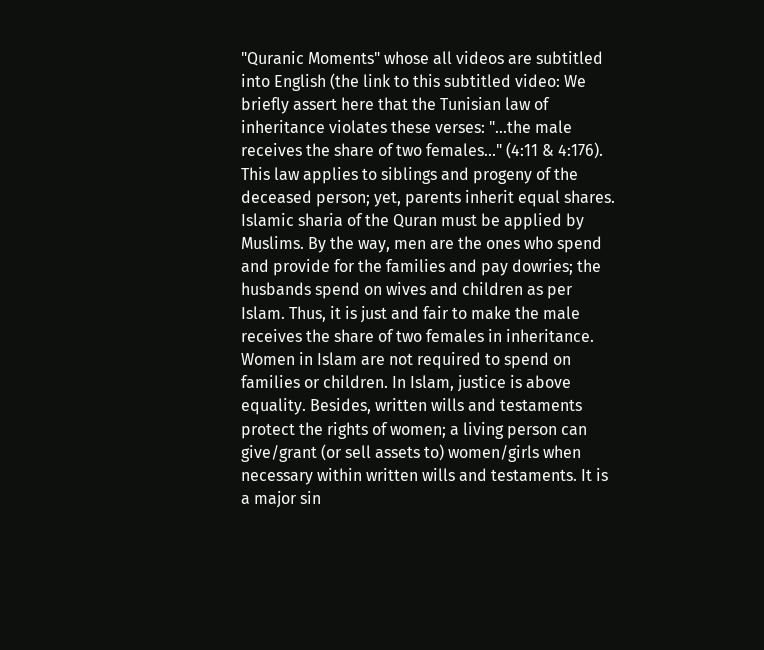"Quranic Moments" whose all videos are subtitled into English (the link to this subtitled video: We briefly assert here that the Tunisian law of inheritance violates these verses: "...the male receives the share of two females..." (4:11 & 4:176). This law applies to siblings and progeny of the deceased person; yet, parents inherit equal shares. Islamic sharia of the Quran must be applied by Muslims. By the way, men are the ones who spend and provide for the families and pay dowries; the husbands spend on wives and children as per Islam. Thus, it is just and fair to make the male receives the share of two females in inheritance. Women in Islam are not required to spend on families or children. In Islam, justice is above equality. Besides, written wills and testaments protect the rights of women; a living person can give/grant (or sell assets to) women/girls when necessary within written wills and testaments. It is a major sin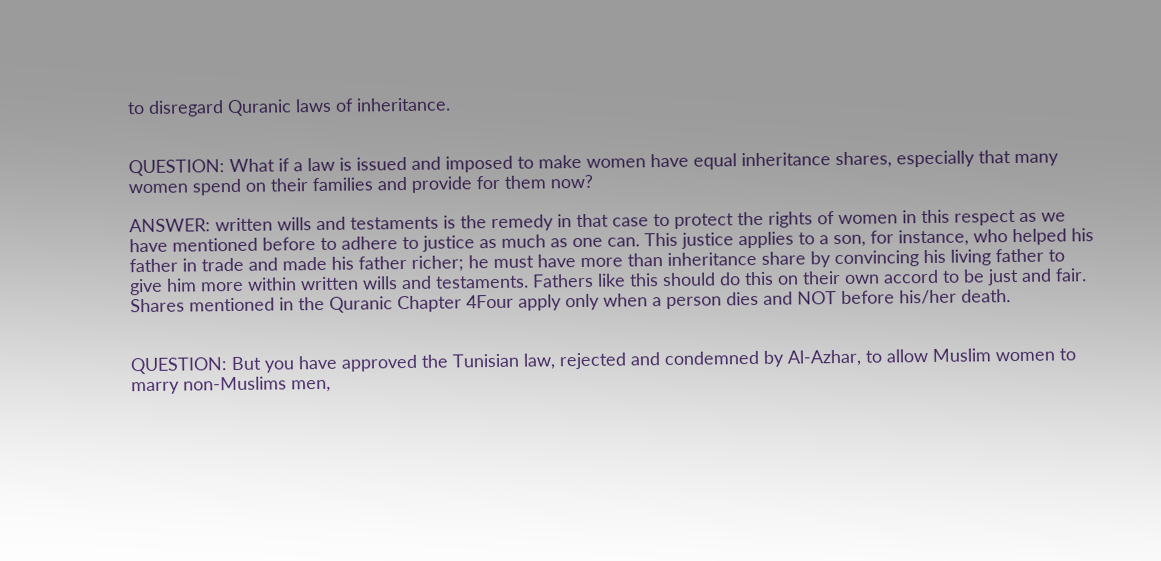to disregard Quranic laws of inheritance.


QUESTION: What if a law is issued and imposed to make women have equal inheritance shares, especially that many women spend on their families and provide for them now?

ANSWER: written wills and testaments is the remedy in that case to protect the rights of women in this respect as we have mentioned before to adhere to justice as much as one can. This justice applies to a son, for instance, who helped his father in trade and made his father richer; he must have more than inheritance share by convincing his living father to give him more within written wills and testaments. Fathers like this should do this on their own accord to be just and fair. Shares mentioned in the Quranic Chapter 4Four apply only when a person dies and NOT before his/her death.


QUESTION: But you have approved the Tunisian law, rejected and condemned by Al-Azhar, to allow Muslim women to marry non-Muslims men,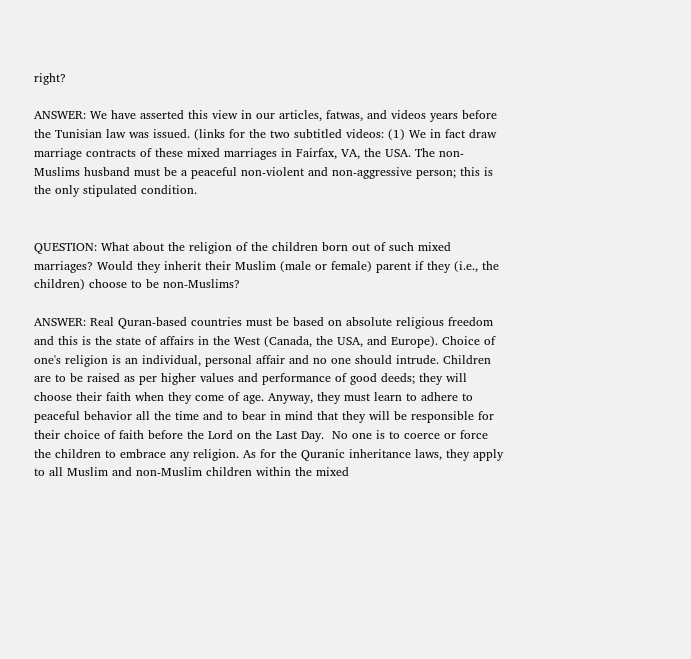right?

ANSWER: We have asserted this view in our articles, fatwas, and videos years before the Tunisian law was issued. (links for the two subtitled videos: (1) We in fact draw marriage contracts of these mixed marriages in Fairfax, VA, the USA. The non-Muslims husband must be a peaceful non-violent and non-aggressive person; this is the only stipulated condition.


QUESTION: What about the religion of the children born out of such mixed marriages? Would they inherit their Muslim (male or female) parent if they (i.e., the children) choose to be non-Muslims?

ANSWER: Real Quran-based countries must be based on absolute religious freedom and this is the state of affairs in the West (Canada, the USA, and Europe). Choice of one's religion is an individual, personal affair and no one should intrude. Children are to be raised as per higher values and performance of good deeds; they will choose their faith when they come of age. Anyway, they must learn to adhere to peaceful behavior all the time and to bear in mind that they will be responsible for their choice of faith before the Lord on the Last Day.  No one is to coerce or force the children to embrace any religion. As for the Quranic inheritance laws, they apply to all Muslim and non-Muslim children within the mixed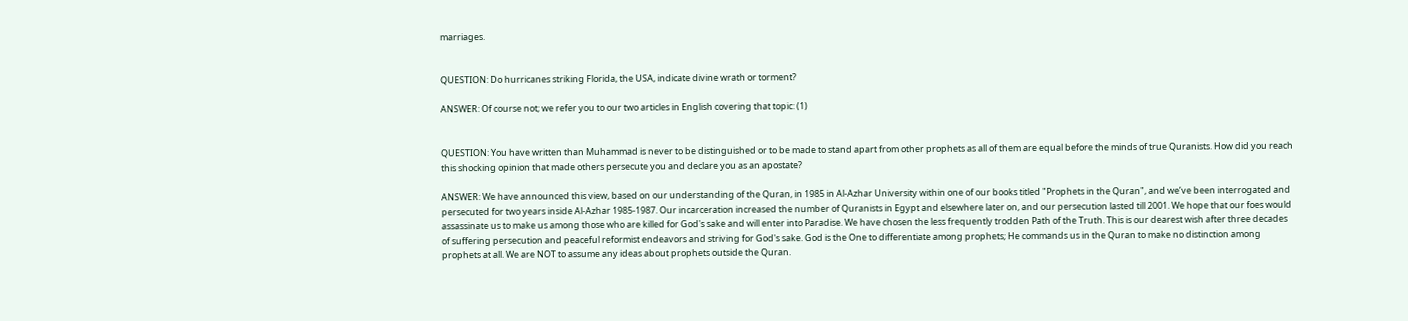marriages.


QUESTION: Do hurricanes striking Florida, the USA, indicate divine wrath or torment?

ANSWER: Of course not; we refer you to our two articles in English covering that topic: (1)


QUESTION: You have written than Muhammad is never to be distinguished or to be made to stand apart from other prophets as all of them are equal before the minds of true Quranists. How did you reach this shocking opinion that made others persecute you and declare you as an apostate?

ANSWER: We have announced this view, based on our understanding of the Quran, in 1985 in Al-Azhar University within one of our books titled "Prophets in the Quran", and we’ve been interrogated and persecuted for two years inside Al-Azhar 1985-1987. Our incarceration increased the number of Quranists in Egypt and elsewhere later on, and our persecution lasted till 2001. We hope that our foes would assassinate us to make us among those who are killed for God's sake and will enter into Paradise. We have chosen the less frequently trodden Path of the Truth. This is our dearest wish after three decades of suffering persecution and peaceful reformist endeavors and striving for God's sake. God is the One to differentiate among prophets; He commands us in the Quran to make no distinction among prophets at all. We are NOT to assume any ideas about prophets outside the Quran.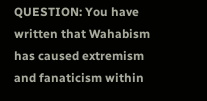QUESTION: You have written that Wahabism has caused extremism and fanaticism within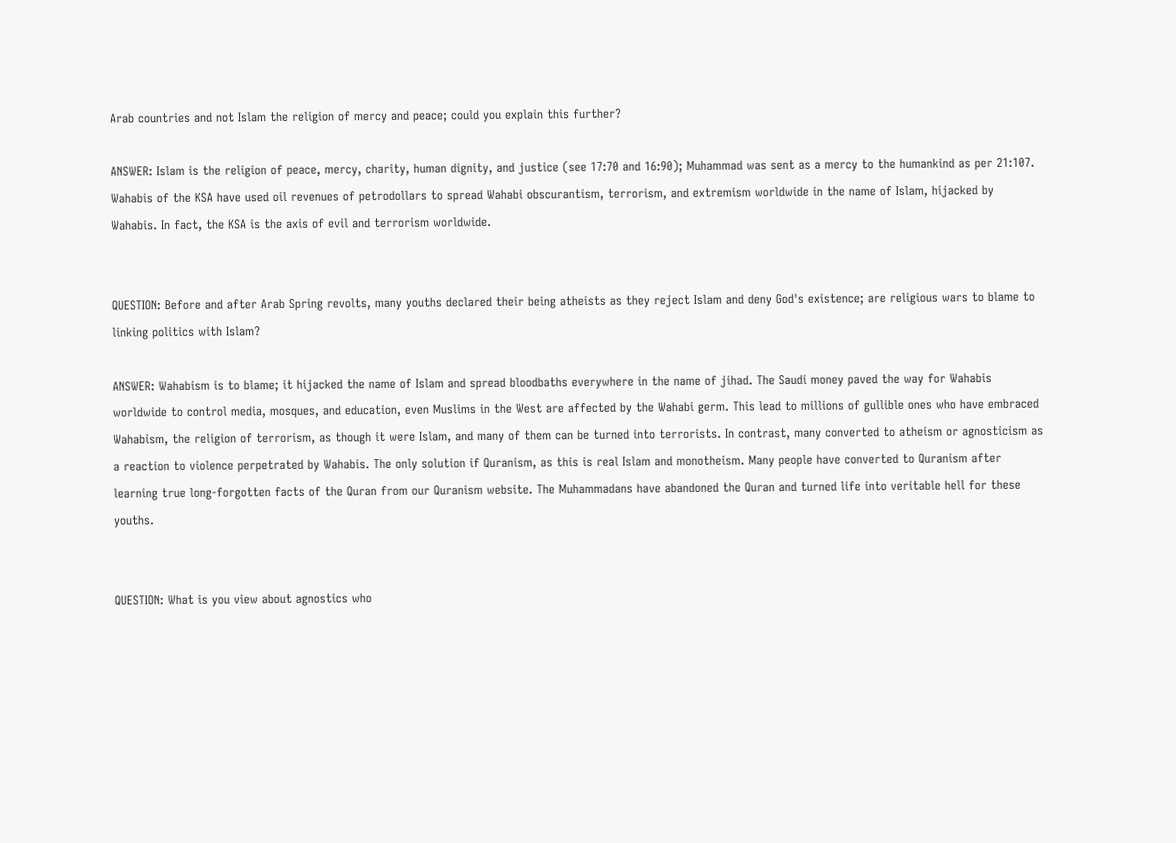Arab countries and not Islam the religion of mercy and peace; could you explain this further?

ANSWER: Islam is the religion of peace, mercy, charity, human dignity, and justice (see 17:70 and 16:90); Muhammad was sent as a mercy to the humankind as per 21:107. Wahabis of the KSA have used oil revenues of petrodollars to spread Wahabi obscurantism, terrorism, and extremism worldwide in the name of Islam, hijacked by Wahabis. In fact, the KSA is the axis of evil and terrorism worldwide.


QUESTION: Before and after Arab Spring revolts, many youths declared their being atheists as they reject Islam and deny God's existence; are religious wars to blame to linking politics with Islam?

ANSWER: Wahabism is to blame; it hijacked the name of Islam and spread bloodbaths everywhere in the name of jihad. The Saudi money paved the way for Wahabis worldwide to control media, mosques, and education, even Muslims in the West are affected by the Wahabi germ. This lead to millions of gullible ones who have embraced Wahabism, the religion of terrorism, as though it were Islam, and many of them can be turned into terrorists. In contrast, many converted to atheism or agnosticism as a reaction to violence perpetrated by Wahabis. The only solution if Quranism, as this is real Islam and monotheism. Many people have converted to Quranism after learning true long-forgotten facts of the Quran from our Quranism website. The Muhammadans have abandoned the Quran and turned life into veritable hell for these youths.


QUESTION: What is you view about agnostics who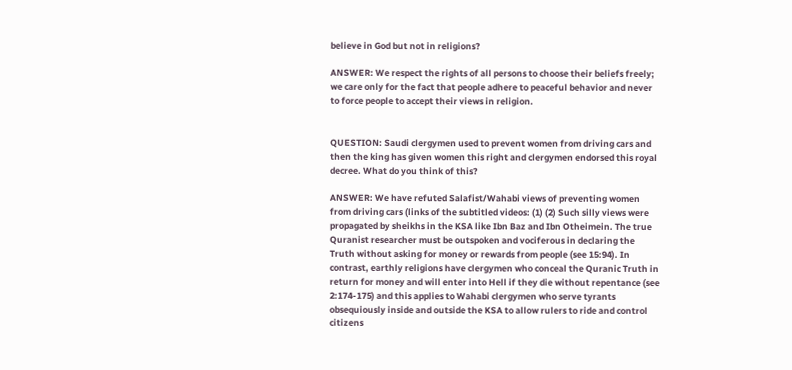believe in God but not in religions?

ANSWER: We respect the rights of all persons to choose their beliefs freely; we care only for the fact that people adhere to peaceful behavior and never to force people to accept their views in religion.


QUESTION: Saudi clergymen used to prevent women from driving cars and then the king has given women this right and clergymen endorsed this royal decree. What do you think of this?

ANSWER: We have refuted Salafist/Wahabi views of preventing women from driving cars (links of the subtitled videos: (1) (2) Such silly views were propagated by sheikhs in the KSA like Ibn Baz and Ibn Otheimein. The true Quranist researcher must be outspoken and vociferous in declaring the Truth without asking for money or rewards from people (see 15:94). In contrast, earthly religions have clergymen who conceal the Quranic Truth in return for money and will enter into Hell if they die without repentance (see 2:174-175) and this applies to Wahabi clergymen who serve tyrants obsequiously inside and outside the KSA to allow rulers to ride and control citizens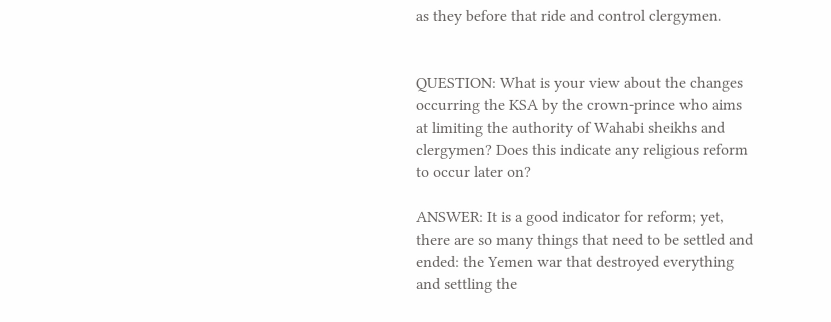as they before that ride and control clergymen.


QUESTION: What is your view about the changes occurring the KSA by the crown-prince who aims at limiting the authority of Wahabi sheikhs and clergymen? Does this indicate any religious reform to occur later on?

ANSWER: It is a good indicator for reform; yet, there are so many things that need to be settled and ended: the Yemen war that destroyed everything and settling the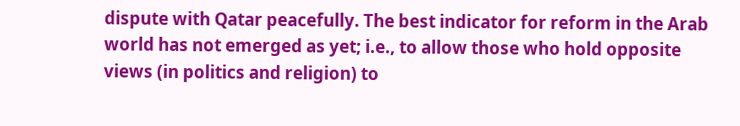dispute with Qatar peacefully. The best indicator for reform in the Arab world has not emerged as yet; i.e., to allow those who hold opposite views (in politics and religion) to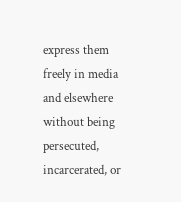express them freely in media and elsewhere without being persecuted, incarcerated, or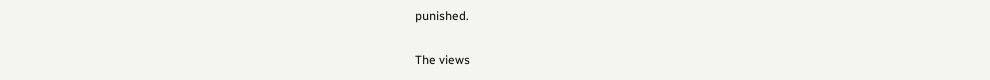punished.

The views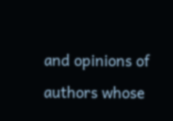and opinions of authors whose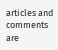articles and comments are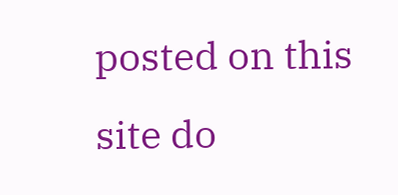posted on this site do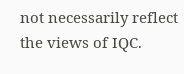not necessarily reflect the views of IQC.